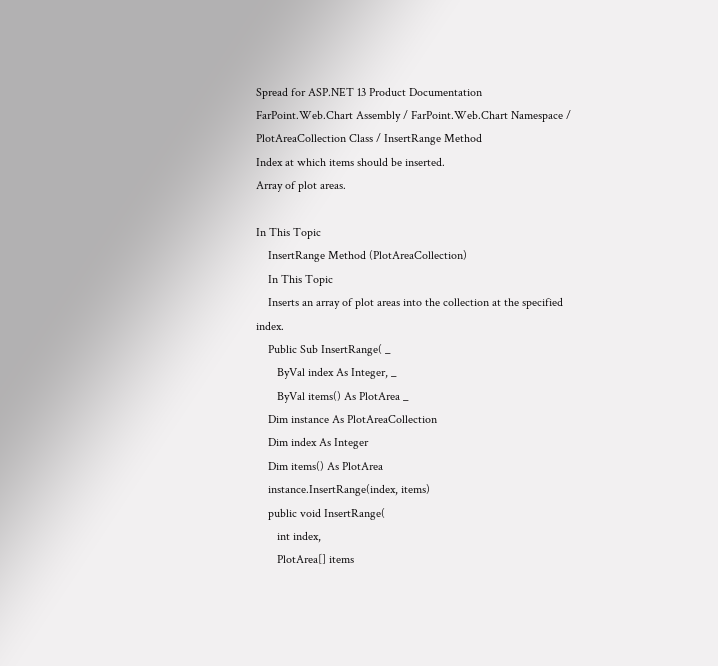Spread for ASP.NET 13 Product Documentation
FarPoint.Web.Chart Assembly / FarPoint.Web.Chart Namespace / PlotAreaCollection Class / InsertRange Method
Index at which items should be inserted.
Array of plot areas.

In This Topic
    InsertRange Method (PlotAreaCollection)
    In This Topic
    Inserts an array of plot areas into the collection at the specified index.
    Public Sub InsertRange( _
       ByVal index As Integer, _
       ByVal items() As PlotArea _
    Dim instance As PlotAreaCollection
    Dim index As Integer
    Dim items() As PlotArea
    instance.InsertRange(index, items)
    public void InsertRange(
       int index,
       PlotArea[] items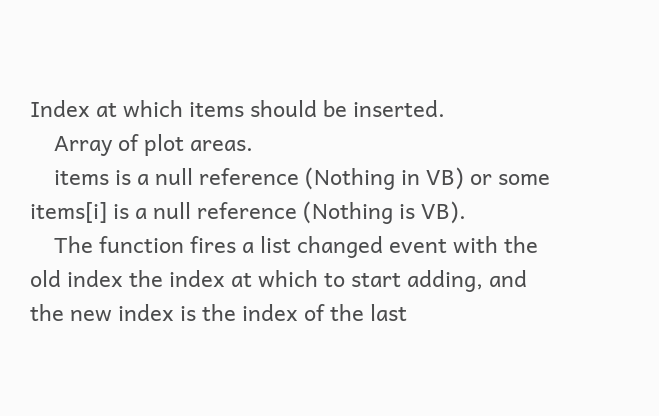Index at which items should be inserted.
    Array of plot areas.
    items is a null reference (Nothing in VB) or some items[i] is a null reference (Nothing is VB).
    The function fires a list changed event with the old index the index at which to start adding, and the new index is the index of the last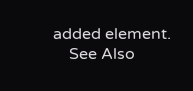added element.
    See Also